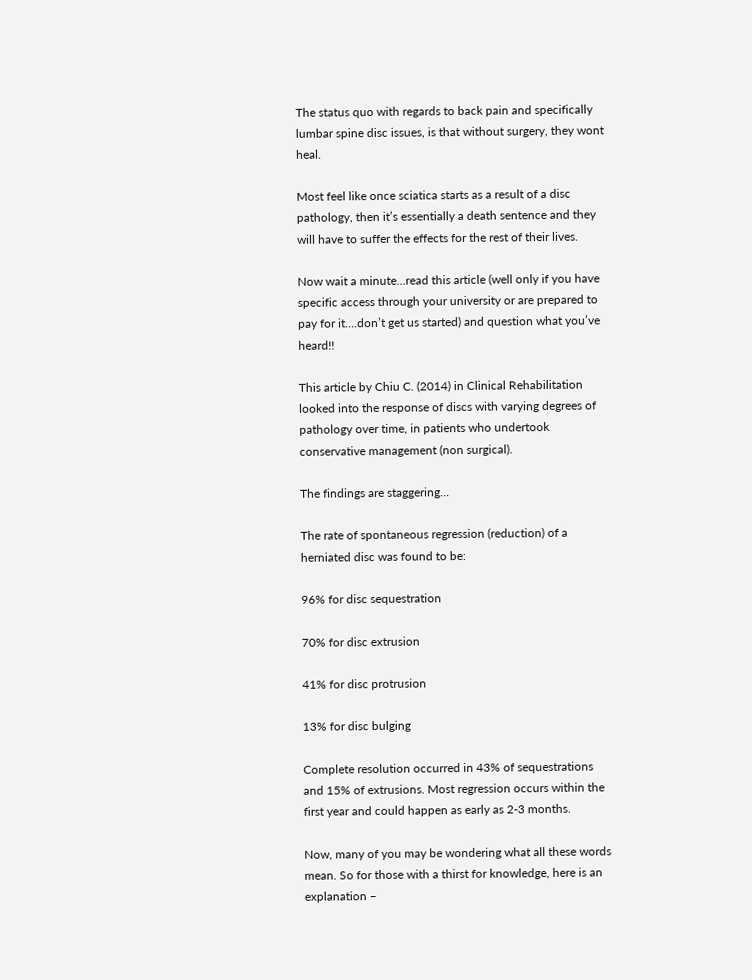The status quo with regards to back pain and specifically lumbar spine disc issues, is that without surgery, they wont heal.

Most feel like once sciatica starts as a result of a disc pathology, then it’s essentially a death sentence and they will have to suffer the effects for the rest of their lives.

Now wait a minute…read this article (well only if you have specific access through your university or are prepared to pay for it….don’t get us started) and question what you’ve heard!!

This article by Chiu C. (2014) in Clinical Rehabilitation looked into the response of discs with varying degrees of pathology over time, in patients who undertook conservative management (non surgical).

The findings are staggering…

The rate of spontaneous regression (reduction) of a herniated disc was found to be:

96% for disc sequestration

70% for disc extrusion

41% for disc protrusion

13% for disc bulging

Complete resolution occurred in 43% of sequestrations and 15% of extrusions. Most regression occurs within the first year and could happen as early as 2-3 months.

Now, many of you may be wondering what all these words mean. So for those with a thirst for knowledge, here is an explanation –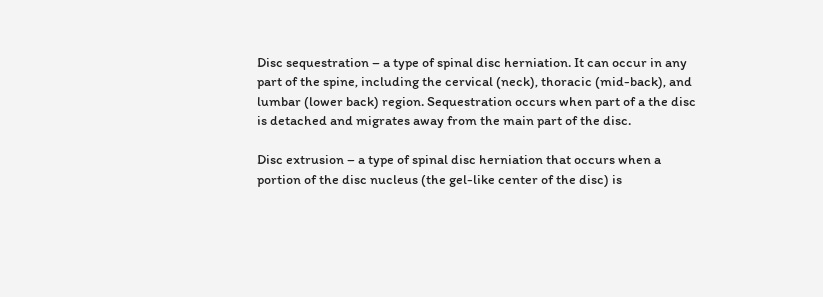Disc sequestration – a type of spinal disc herniation. It can occur in any part of the spine, including the cervical (neck), thoracic (mid-back), and lumbar (lower back) region. Sequestration occurs when part of a the disc is detached and migrates away from the main part of the disc.

Disc extrusion – a type of spinal disc herniation that occurs when a portion of the disc nucleus (the gel-like center of the disc) is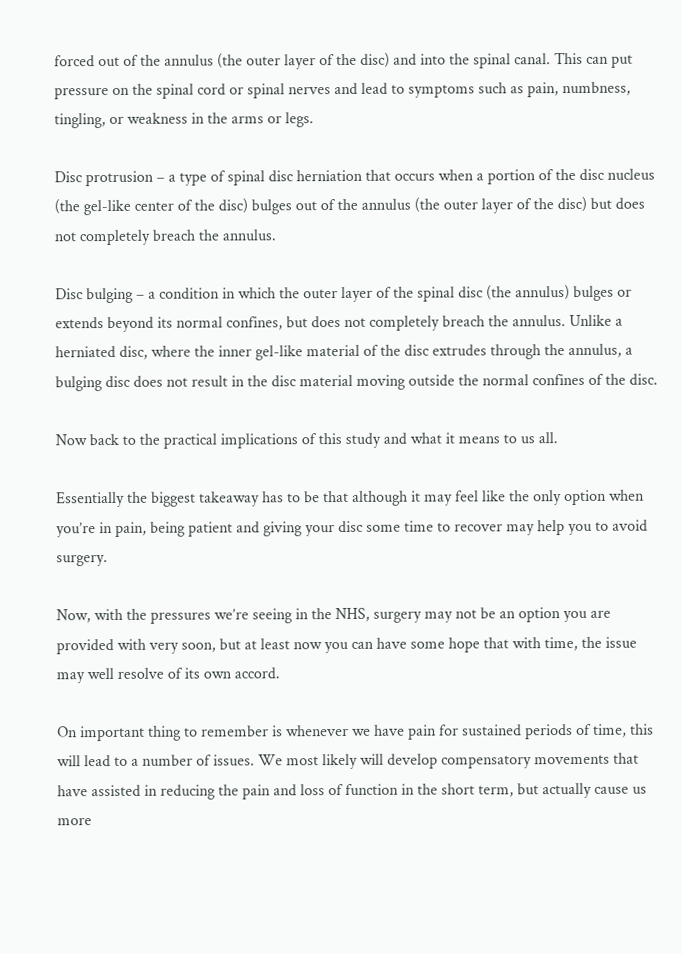forced out of the annulus (the outer layer of the disc) and into the spinal canal. This can put pressure on the spinal cord or spinal nerves and lead to symptoms such as pain, numbness, tingling, or weakness in the arms or legs.

Disc protrusion – a type of spinal disc herniation that occurs when a portion of the disc nucleus (the gel-like center of the disc) bulges out of the annulus (the outer layer of the disc) but does not completely breach the annulus.

Disc bulging – a condition in which the outer layer of the spinal disc (the annulus) bulges or extends beyond its normal confines, but does not completely breach the annulus. Unlike a herniated disc, where the inner gel-like material of the disc extrudes through the annulus, a bulging disc does not result in the disc material moving outside the normal confines of the disc.

Now back to the practical implications of this study and what it means to us all.

Essentially the biggest takeaway has to be that although it may feel like the only option when you’re in pain, being patient and giving your disc some time to recover may help you to avoid surgery.

Now, with the pressures we’re seeing in the NHS, surgery may not be an option you are provided with very soon, but at least now you can have some hope that with time, the issue may well resolve of its own accord.

On important thing to remember is whenever we have pain for sustained periods of time, this will lead to a number of issues. We most likely will develop compensatory movements that have assisted in reducing the pain and loss of function in the short term, but actually cause us more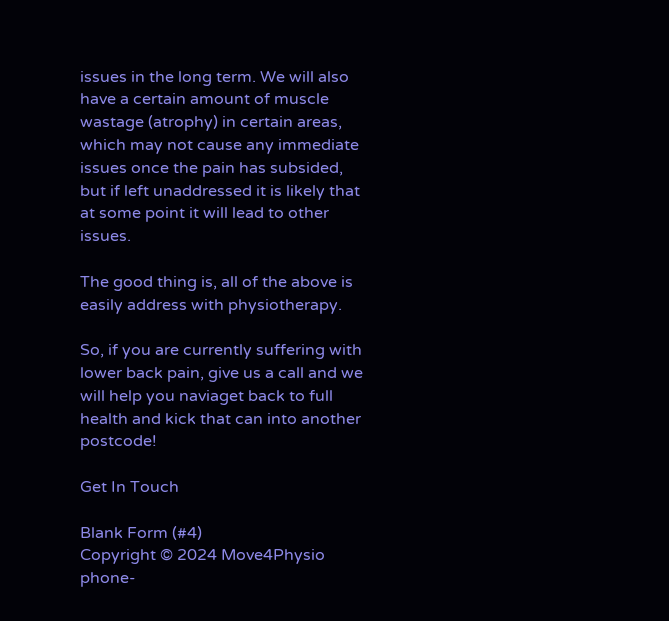issues in the long term. We will also have a certain amount of muscle wastage (atrophy) in certain areas, which may not cause any immediate issues once the pain has subsided, but if left unaddressed it is likely that at some point it will lead to other issues.

The good thing is, all of the above is easily address with physiotherapy.

So, if you are currently suffering with lower back pain, give us a call and we will help you naviaget back to full health and kick that can into another postcode!

Get In Touch

Blank Form (#4)
Copyright © 2024 Move4Physio
phone-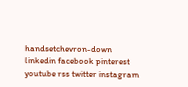handsetchevron-down linkedin facebook pinterest youtube rss twitter instagram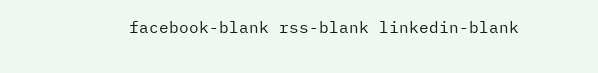facebook-blank rss-blank linkedin-blank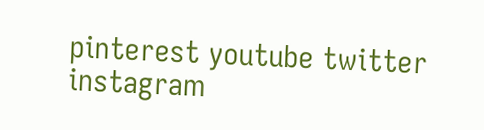pinterest youtube twitter instagram